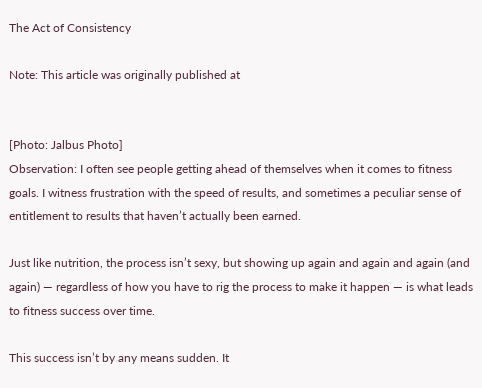The Act of Consistency

Note: This article was originally published at


[Photo: Jalbus Photo]
Observation: I often see people getting ahead of themselves when it comes to fitness goals. I witness frustration with the speed of results, and sometimes a peculiar sense of entitlement to results that haven’t actually been earned.

Just like nutrition, the process isn’t sexy, but showing up again and again and again (and again) — regardless of how you have to rig the process to make it happen — is what leads to fitness success over time.

This success isn’t by any means sudden. It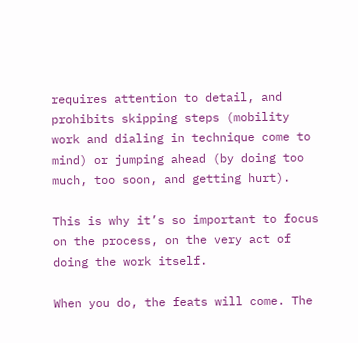requires attention to detail, and prohibits skipping steps (mobility work and dialing in technique come to mind) or jumping ahead (by doing too much, too soon, and getting hurt).

This is why it’s so important to focus on the process, on the very act of doing the work itself.

When you do, the feats will come. The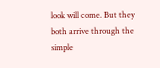look will come. But they both arrive through the simple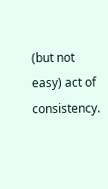(but not easy) act of consistency.